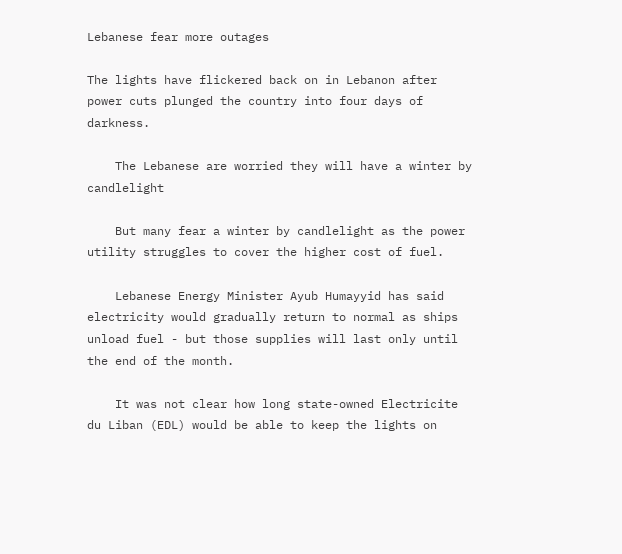Lebanese fear more outages

The lights have flickered back on in Lebanon after power cuts plunged the country into four days of darkness.

    The Lebanese are worried they will have a winter by candlelight

    But many fear a winter by candlelight as the power utility struggles to cover the higher cost of fuel.

    Lebanese Energy Minister Ayub Humayyid has said electricity would gradually return to normal as ships unload fuel - but those supplies will last only until the end of the month.

    It was not clear how long state-owned Electricite du Liban (EDL) would be able to keep the lights on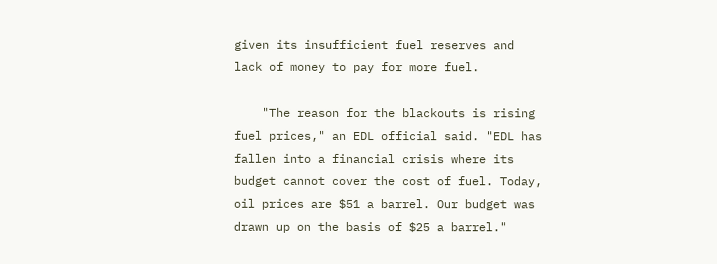given its insufficient fuel reserves and lack of money to pay for more fuel.

    "The reason for the blackouts is rising fuel prices," an EDL official said. "EDL has fallen into a financial crisis where its budget cannot cover the cost of fuel. Today, oil prices are $51 a barrel. Our budget was drawn up on the basis of $25 a barrel."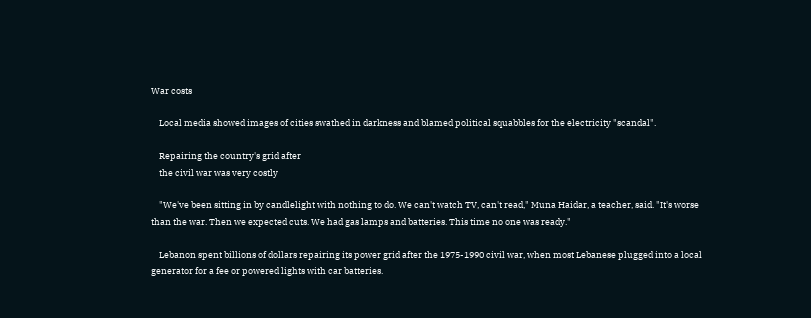War costs

    Local media showed images of cities swathed in darkness and blamed political squabbles for the electricity "scandal".

    Repairing the country's grid after
    the civil war was very costly

    "We've been sitting in by candlelight with nothing to do. We can't watch TV, can't read," Muna Haidar, a teacher, said. "It's worse than the war. Then we expected cuts. We had gas lamps and batteries. This time no one was ready."

    Lebanon spent billions of dollars repairing its power grid after the 1975-1990 civil war, when most Lebanese plugged into a local generator for a fee or powered lights with car batteries.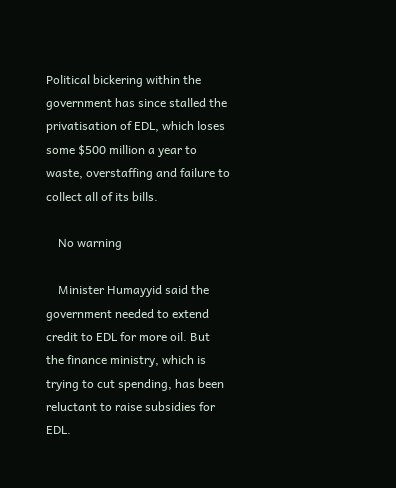Political bickering within the government has since stalled the privatisation of EDL, which loses some $500 million a year to waste, overstaffing and failure to collect all of its bills.

    No warning

    Minister Humayyid said the government needed to extend credit to EDL for more oil. But the finance ministry, which is trying to cut spending, has been reluctant to raise subsidies for EDL.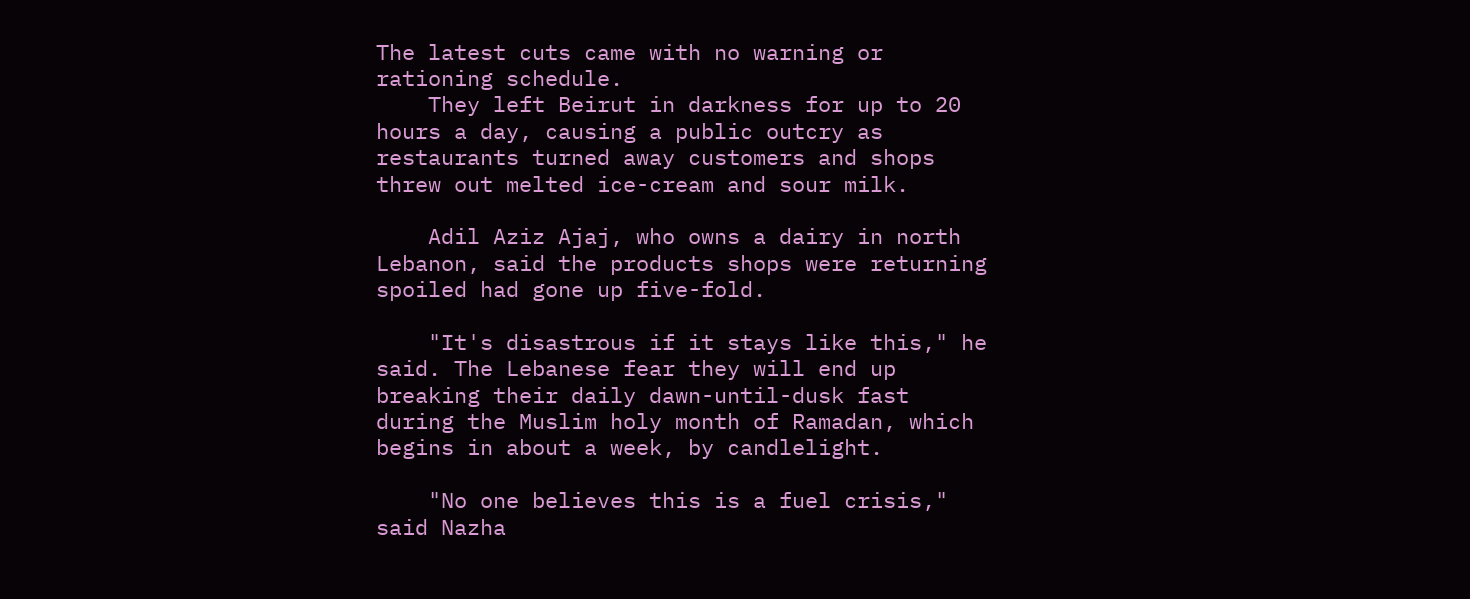The latest cuts came with no warning or rationing schedule.
    They left Beirut in darkness for up to 20 hours a day, causing a public outcry as restaurants turned away customers and shops threw out melted ice-cream and sour milk.

    Adil Aziz Ajaj, who owns a dairy in north Lebanon, said the products shops were returning spoiled had gone up five-fold.

    "It's disastrous if it stays like this," he said. The Lebanese fear they will end up breaking their daily dawn-until-dusk fast during the Muslim holy month of Ramadan, which begins in about a week, by candlelight.

    "No one believes this is a fuel crisis," said Nazha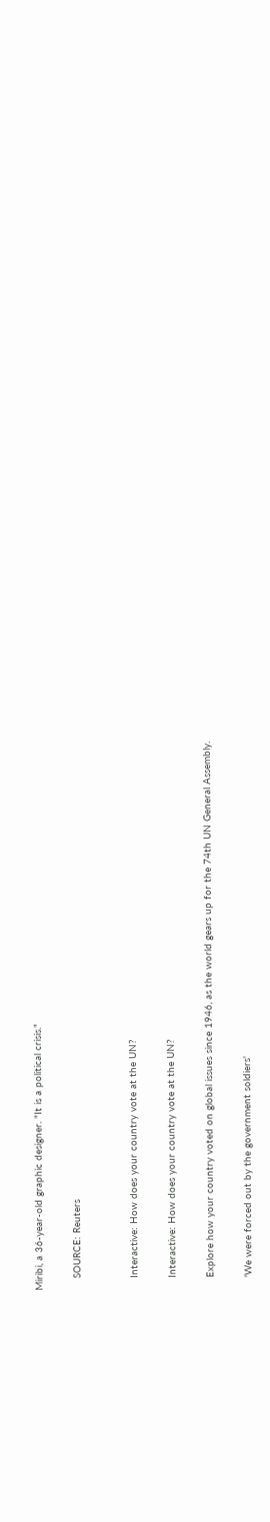Miribi, a 36-year-old graphic designer. "It is a political crisis."

    SOURCE: Reuters


    Interactive: How does your country vote at the UN?

    Interactive: How does your country vote at the UN?

    Explore how your country voted on global issues since 1946, as the world gears up for the 74th UN General Assembly.

    'We were forced out by the government soldiers'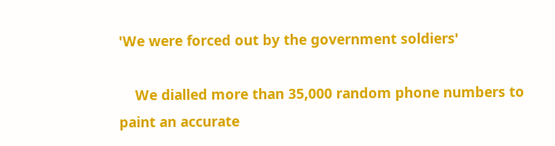'We were forced out by the government soldiers'

    We dialled more than 35,000 random phone numbers to paint an accurate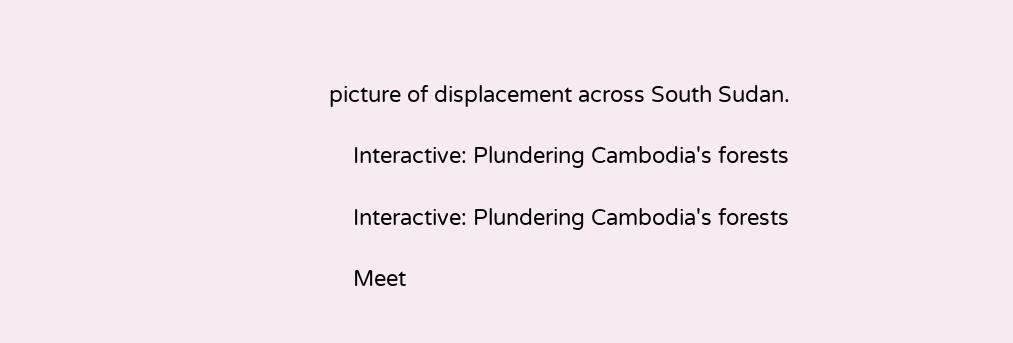picture of displacement across South Sudan.

    Interactive: Plundering Cambodia's forests

    Interactive: Plundering Cambodia's forests

    Meet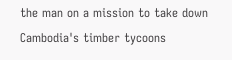the man on a mission to take down Cambodia's timber tycoons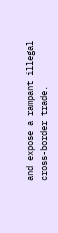and expose a rampant illegal cross-border trade.